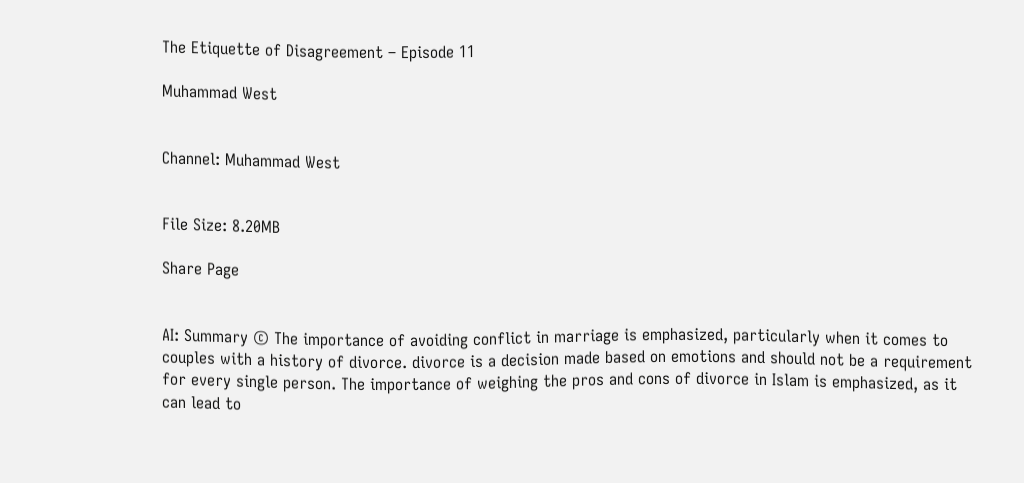The Etiquette of Disagreement – Episode 11

Muhammad West


Channel: Muhammad West


File Size: 8.20MB

Share Page


AI: Summary © The importance of avoiding conflict in marriage is emphasized, particularly when it comes to couples with a history of divorce. divorce is a decision made based on emotions and should not be a requirement for every single person. The importance of weighing the pros and cons of divorce in Islam is emphasized, as it can lead to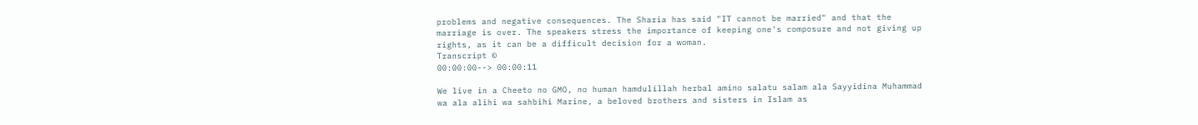problems and negative consequences. The Sharia has said "IT cannot be married" and that the marriage is over. The speakers stress the importance of keeping one's composure and not giving up rights, as it can be a difficult decision for a woman.
Transcript ©
00:00:00--> 00:00:11

We live in a Cheeto no GMO, no human hamdulillah herbal amino salatu salam ala Sayyidina Muhammad wa ala alihi wa sahbihi Marine, a beloved brothers and sisters in Islam as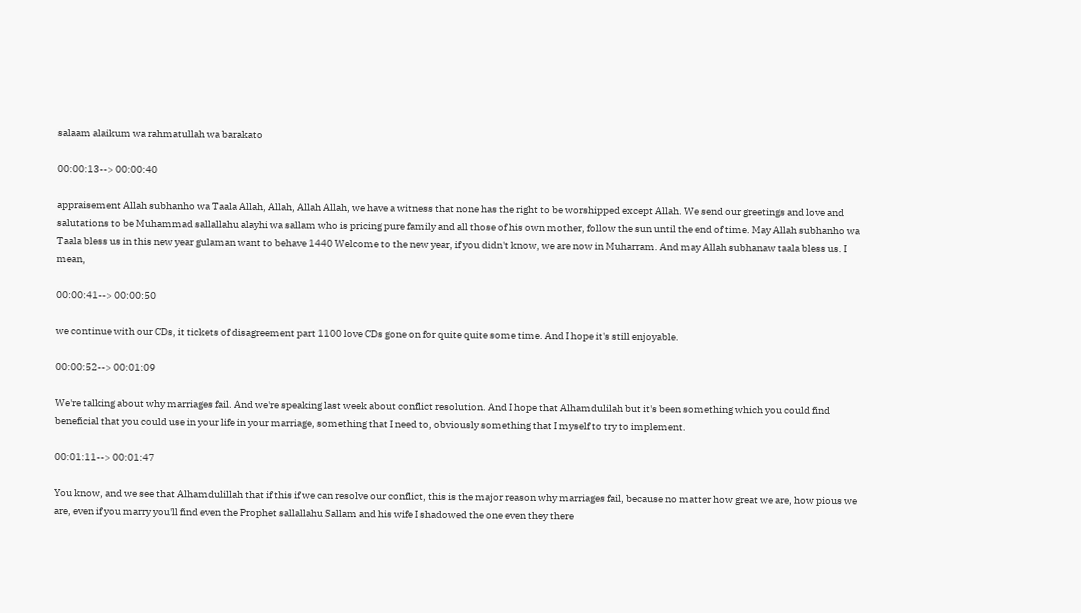salaam alaikum wa rahmatullah wa barakato

00:00:13--> 00:00:40

appraisement Allah subhanho wa Taala Allah, Allah, Allah Allah, we have a witness that none has the right to be worshipped except Allah. We send our greetings and love and salutations to be Muhammad sallallahu alayhi wa sallam who is pricing pure family and all those of his own mother, follow the sun until the end of time. May Allah subhanho wa Taala bless us in this new year gulaman want to behave 1440 Welcome to the new year, if you didn't know, we are now in Muharram. And may Allah subhanaw taala bless us. I mean,

00:00:41--> 00:00:50

we continue with our CDs, it tickets of disagreement part 1100 love CDs gone on for quite quite some time. And I hope it's still enjoyable.

00:00:52--> 00:01:09

We're talking about why marriages fail. And we're speaking last week about conflict resolution. And I hope that Alhamdulilah but it's been something which you could find beneficial that you could use in your life in your marriage, something that I need to, obviously something that I myself to try to implement.

00:01:11--> 00:01:47

You know, and we see that Alhamdulillah that if this if we can resolve our conflict, this is the major reason why marriages fail, because no matter how great we are, how pious we are, even if you marry you'll find even the Prophet sallallahu Sallam and his wife I shadowed the one even they there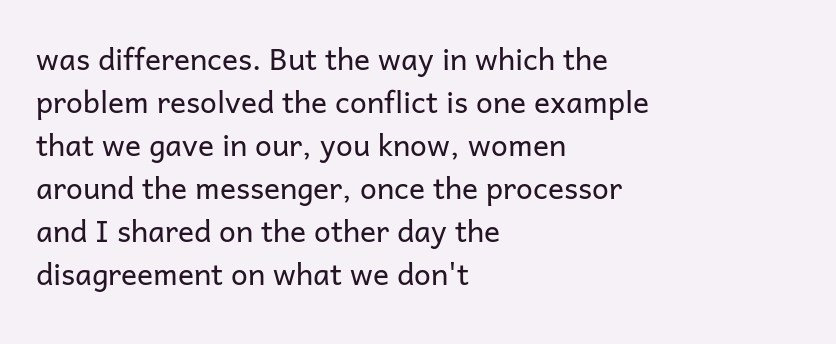was differences. But the way in which the problem resolved the conflict is one example that we gave in our, you know, women around the messenger, once the processor and I shared on the other day the disagreement on what we don't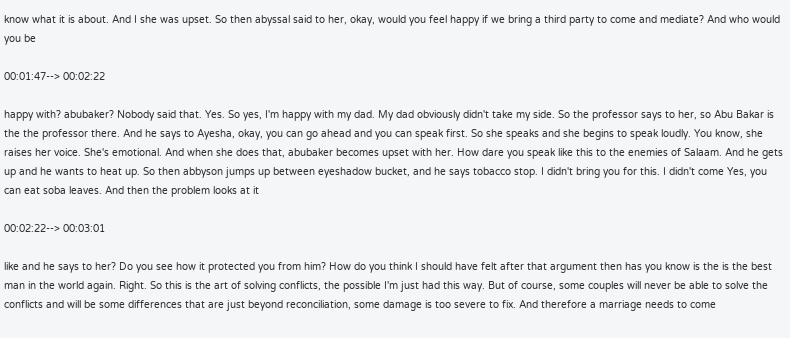know what it is about. And I she was upset. So then abyssal said to her, okay, would you feel happy if we bring a third party to come and mediate? And who would you be

00:01:47--> 00:02:22

happy with? abubaker? Nobody said that. Yes. So yes, I'm happy with my dad. My dad obviously didn't take my side. So the professor says to her, so Abu Bakar is the the professor there. And he says to Ayesha, okay, you can go ahead and you can speak first. So she speaks and she begins to speak loudly. You know, she raises her voice. She's emotional. And when she does that, abubaker becomes upset with her. How dare you speak like this to the enemies of Salaam. And he gets up and he wants to heat up. So then abbyson jumps up between eyeshadow bucket, and he says tobacco stop. I didn't bring you for this. I didn't come Yes, you can eat soba leaves. And then the problem looks at it

00:02:22--> 00:03:01

like and he says to her? Do you see how it protected you from him? How do you think I should have felt after that argument then has you know is the is the best man in the world again. Right. So this is the art of solving conflicts, the possible I'm just had this way. But of course, some couples will never be able to solve the conflicts and will be some differences that are just beyond reconciliation, some damage is too severe to fix. And therefore a marriage needs to come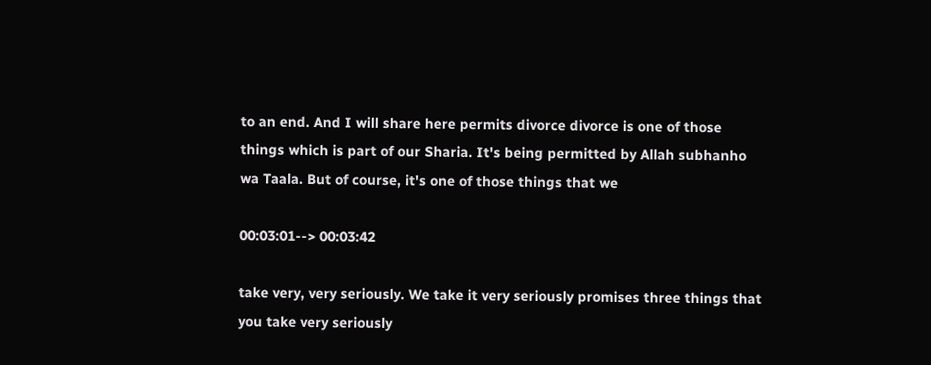to an end. And I will share here permits divorce divorce is one of those things which is part of our Sharia. It's being permitted by Allah subhanho wa Taala. But of course, it's one of those things that we

00:03:01--> 00:03:42

take very, very seriously. We take it very seriously promises three things that you take very seriously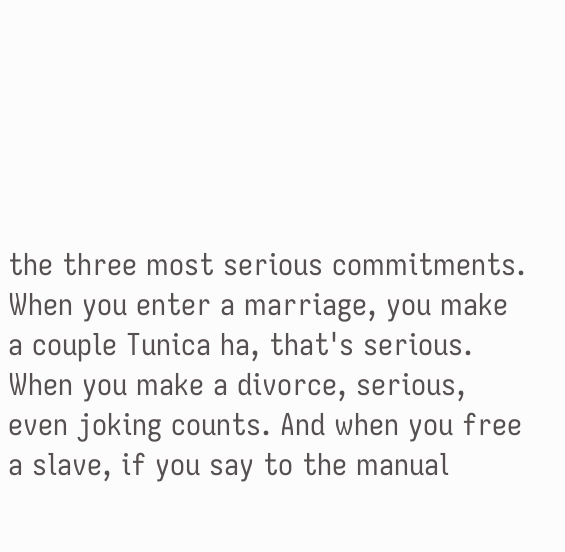the three most serious commitments. When you enter a marriage, you make a couple Tunica ha, that's serious. When you make a divorce, serious, even joking counts. And when you free a slave, if you say to the manual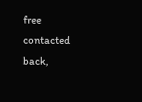free contacted back,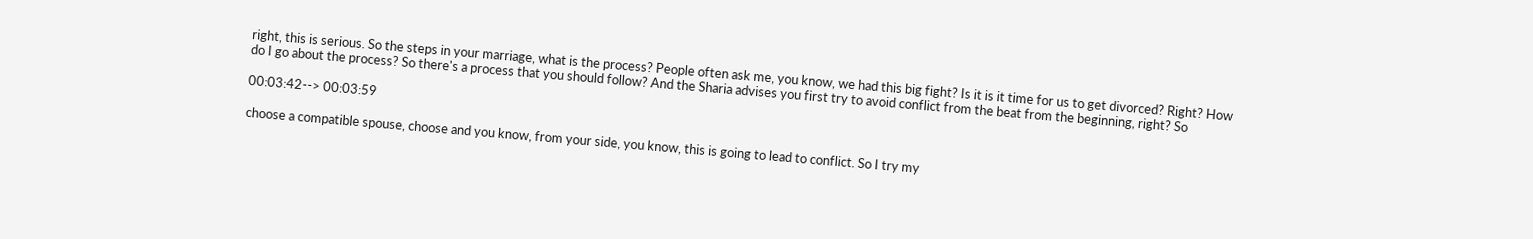right, this is serious. So the steps in your marriage, what is the process? People often ask me, you know, we had this big fight? Is it is it time for us to get divorced? Right? How do I go about the process? So there's a process that you should follow? And the Sharia advises you first try to avoid conflict from the beat from the beginning, right? So

00:03:42--> 00:03:59

choose a compatible spouse, choose and you know, from your side, you know, this is going to lead to conflict. So I try my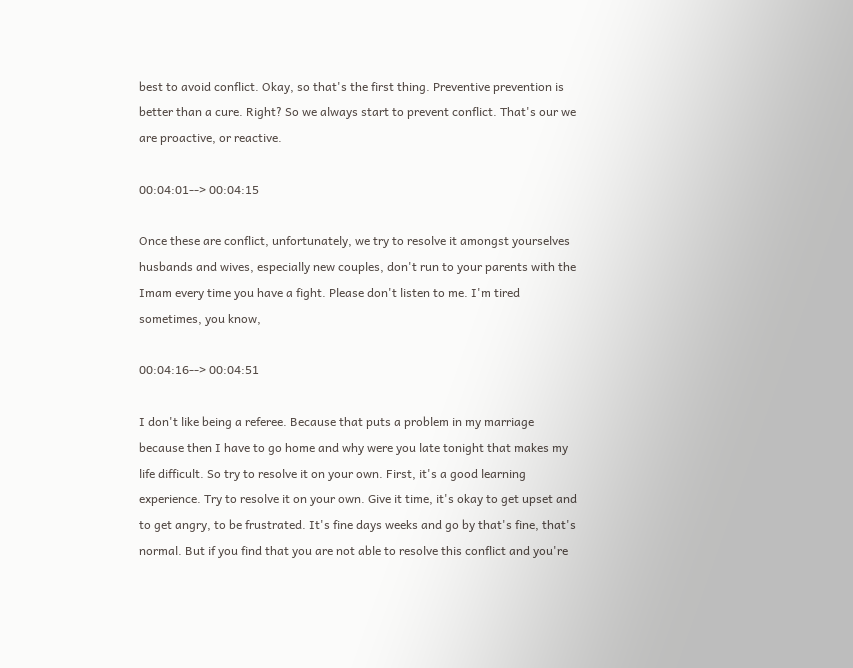best to avoid conflict. Okay, so that's the first thing. Preventive prevention is better than a cure. Right? So we always start to prevent conflict. That's our we are proactive, or reactive.

00:04:01--> 00:04:15

Once these are conflict, unfortunately, we try to resolve it amongst yourselves husbands and wives, especially new couples, don't run to your parents with the Imam every time you have a fight. Please don't listen to me. I'm tired sometimes, you know,

00:04:16--> 00:04:51

I don't like being a referee. Because that puts a problem in my marriage because then I have to go home and why were you late tonight that makes my life difficult. So try to resolve it on your own. First, it's a good learning experience. Try to resolve it on your own. Give it time, it's okay to get upset and to get angry, to be frustrated. It's fine days weeks and go by that's fine, that's normal. But if you find that you are not able to resolve this conflict and you're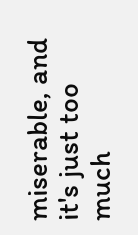miserable, and it's just too much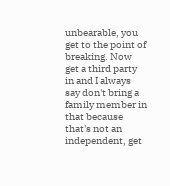unbearable, you get to the point of breaking. Now get a third party in and I always say don't bring a family member in that because that's not an independent, get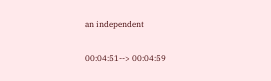an independent

00:04:51--> 00:04:59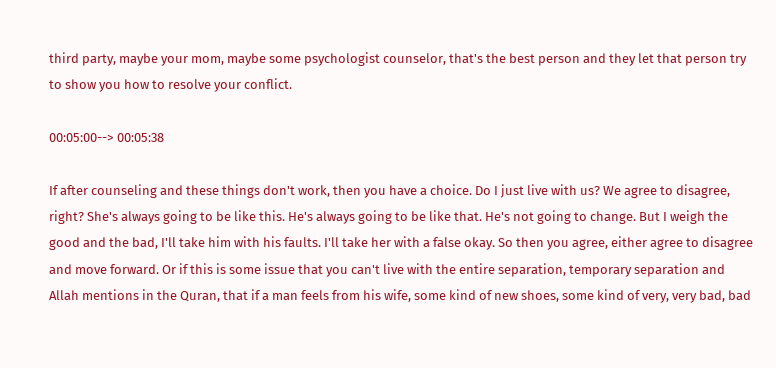third party, maybe your mom, maybe some psychologist counselor, that's the best person and they let that person try to show you how to resolve your conflict.

00:05:00--> 00:05:38

If after counseling and these things don't work, then you have a choice. Do I just live with us? We agree to disagree, right? She's always going to be like this. He's always going to be like that. He's not going to change. But I weigh the good and the bad, I'll take him with his faults. I'll take her with a false okay. So then you agree, either agree to disagree and move forward. Or if this is some issue that you can't live with the entire separation, temporary separation and Allah mentions in the Quran, that if a man feels from his wife, some kind of new shoes, some kind of very, very bad, bad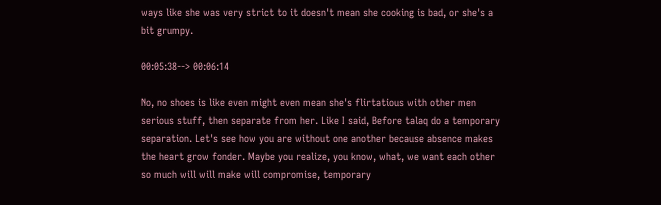ways like she was very strict to it doesn't mean she cooking is bad, or she's a bit grumpy.

00:05:38--> 00:06:14

No, no shoes is like even might even mean she's flirtatious with other men serious stuff, then separate from her. Like I said, Before talaq do a temporary separation. Let's see how you are without one another because absence makes the heart grow fonder. Maybe you realize, you know, what, we want each other so much will will make will compromise, temporary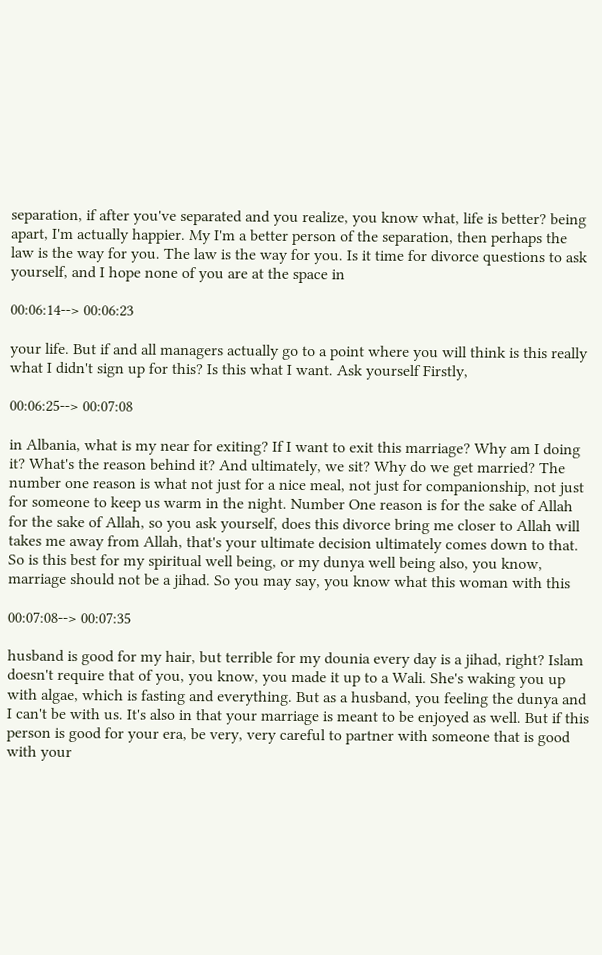separation, if after you've separated and you realize, you know what, life is better? being apart, I'm actually happier. My I'm a better person of the separation, then perhaps the law is the way for you. The law is the way for you. Is it time for divorce questions to ask yourself, and I hope none of you are at the space in

00:06:14--> 00:06:23

your life. But if and all managers actually go to a point where you will think is this really what I didn't sign up for this? Is this what I want. Ask yourself Firstly,

00:06:25--> 00:07:08

in Albania, what is my near for exiting? If I want to exit this marriage? Why am I doing it? What's the reason behind it? And ultimately, we sit? Why do we get married? The number one reason is what not just for a nice meal, not just for companionship, not just for someone to keep us warm in the night. Number One reason is for the sake of Allah for the sake of Allah, so you ask yourself, does this divorce bring me closer to Allah will takes me away from Allah, that's your ultimate decision ultimately comes down to that. So is this best for my spiritual well being, or my dunya well being also, you know, marriage should not be a jihad. So you may say, you know what this woman with this

00:07:08--> 00:07:35

husband is good for my hair, but terrible for my dounia every day is a jihad, right? Islam doesn't require that of you, you know, you made it up to a Wali. She's waking you up with algae, which is fasting and everything. But as a husband, you feeling the dunya and I can't be with us. It's also in that your marriage is meant to be enjoyed as well. But if this person is good for your era, be very, very careful to partner with someone that is good with your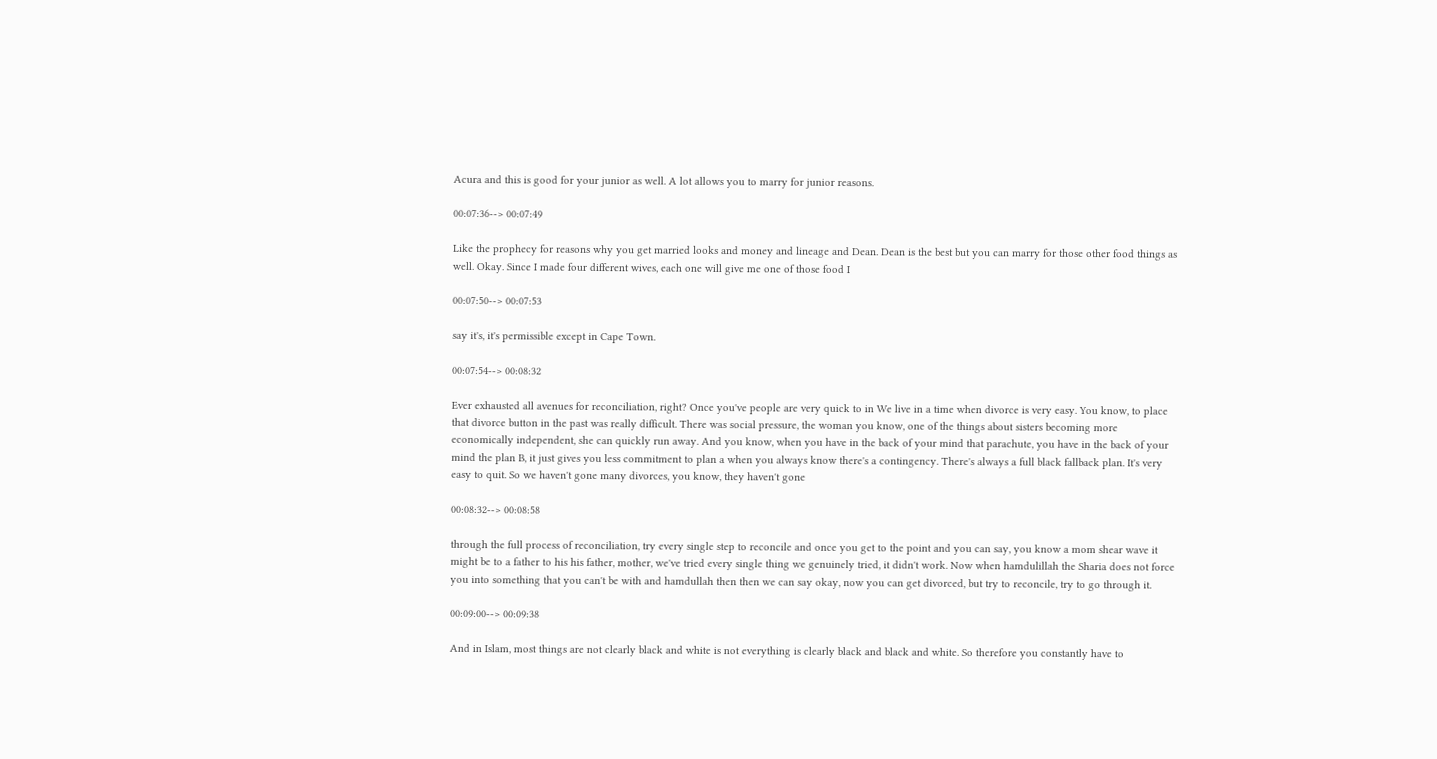Acura and this is good for your junior as well. A lot allows you to marry for junior reasons.

00:07:36--> 00:07:49

Like the prophecy for reasons why you get married looks and money and lineage and Dean. Dean is the best but you can marry for those other food things as well. Okay. Since I made four different wives, each one will give me one of those food I

00:07:50--> 00:07:53

say it's, it's permissible except in Cape Town.

00:07:54--> 00:08:32

Ever exhausted all avenues for reconciliation, right? Once you've people are very quick to in We live in a time when divorce is very easy. You know, to place that divorce button in the past was really difficult. There was social pressure, the woman you know, one of the things about sisters becoming more economically independent, she can quickly run away. And you know, when you have in the back of your mind that parachute, you have in the back of your mind the plan B, it just gives you less commitment to plan a when you always know there's a contingency. There's always a full black fallback plan. It's very easy to quit. So we haven't gone many divorces, you know, they haven't gone

00:08:32--> 00:08:58

through the full process of reconciliation, try every single step to reconcile and once you get to the point and you can say, you know a mom shear wave it might be to a father to his his father, mother, we've tried every single thing we genuinely tried, it didn't work. Now when hamdulillah the Sharia does not force you into something that you can't be with and hamdullah then then we can say okay, now you can get divorced, but try to reconcile, try to go through it.

00:09:00--> 00:09:38

And in Islam, most things are not clearly black and white is not everything is clearly black and black and white. So therefore you constantly have to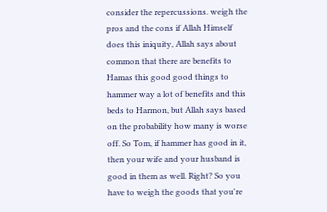consider the repercussions. weigh the pros and the cons if Allah Himself does this iniquity, Allah says about common that there are benefits to Hamas this good good things to hammer way a lot of benefits and this beds to Harmon, but Allah says based on the probability how many is worse off. So Tom, if hammer has good in it, then your wife and your husband is good in them as well. Right? So you have to weigh the goods that you're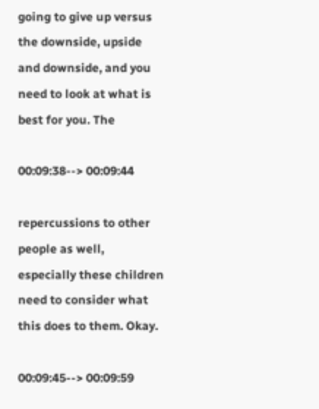going to give up versus the downside, upside and downside, and you need to look at what is best for you. The

00:09:38--> 00:09:44

repercussions to other people as well, especially these children need to consider what this does to them. Okay.

00:09:45--> 00:09:59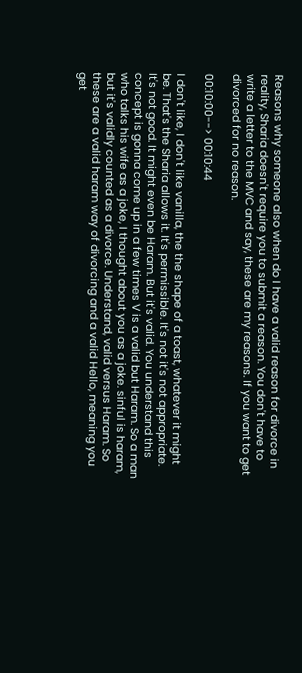Reasons why someone also when do I have a valid reason for divorce in reality, Sharia doesn't require you to submit a reason. You don't have to write a letter to the MVC and say, these are my reasons. If you want to get divorced for no reason.

00:10:00--> 00:10:44

I don't like, I don't like vanilla, the the shape of a toast, whatever it might be. That's the Sharia allows it. It's permissible. It's not it's not appropriate. It's not good. It might even be Haram. But it's valid. You understand this concept is gonna come up in a few times V is a valid but Haram. So a man who talks his wife as a joke, I thought about you as a joke. sinful is haram, but it's validly counted as a divorce. Understand, valid versus Haram. So these are a valid haram way of divorcing and a valid Hello, meaning you get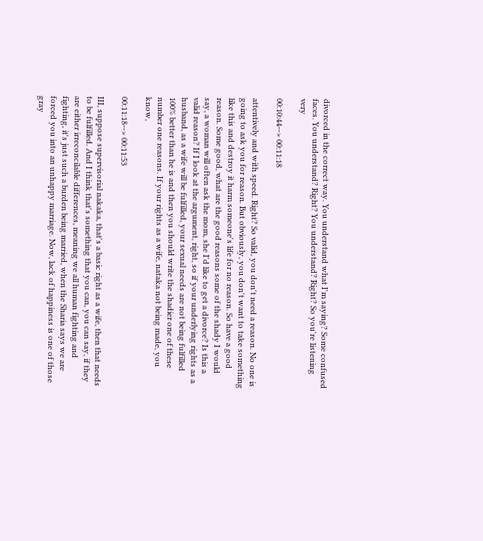divorced in the correct way. You understand what I'm saying? Some confused faces. You understand? Right? You understand? Right? So you're listening very

00:10:44--> 00:11:18

attentively and with speed. Right? So valid, you don't need a reason. No one is going to ask you for reason. But obviously, you don't want to take something like this and destroy it harm someone's life for no reason. So have a good reason. Some good, what are the good reasons some of the shady I would say, a woman will often ask the mom, she I'd like to get a divorce? Is this a valid reason? If I look at the argument, right, so if your underlying rights as a husband, as a wife will be fulfilled, your sexual needs are not being fulfilled 100% better than he is and then you should write the shadier one of these number one reasons. If your rights as a wife, nataka not being made, you know,

00:11:18--> 00:11:53

III, suppose supervisorial nakaka, that's a basic right as a wife, then that needs to be fulfilled. And I think that's something that you can, you can say, if they are either irreconcilable differences, meaning we all human fighting and fighting, it's just such a burden being married, when the Sharia says we are forced you into an unhappy marriage. Now, lack of happiness is one of those gray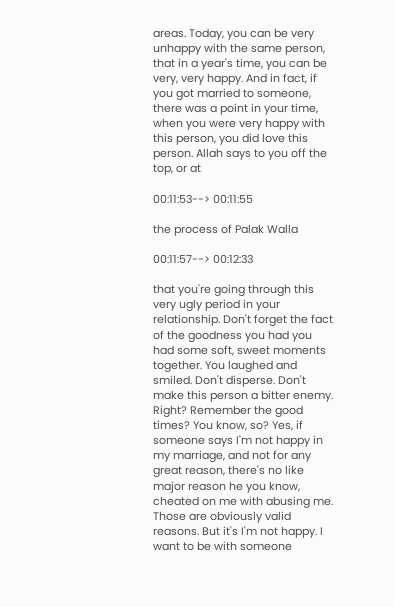areas. Today, you can be very unhappy with the same person, that in a year's time, you can be very, very happy. And in fact, if you got married to someone, there was a point in your time, when you were very happy with this person, you did love this person. Allah says to you off the top, or at

00:11:53--> 00:11:55

the process of Palak Walla

00:11:57--> 00:12:33

that you're going through this very ugly period in your relationship. Don't forget the fact of the goodness you had you had some soft, sweet moments together. You laughed and smiled. Don't disperse. Don't make this person a bitter enemy. Right? Remember the good times? You know, so? Yes, if someone says I'm not happy in my marriage, and not for any great reason, there's no like major reason he you know, cheated on me with abusing me. Those are obviously valid reasons. But it's I'm not happy. I want to be with someone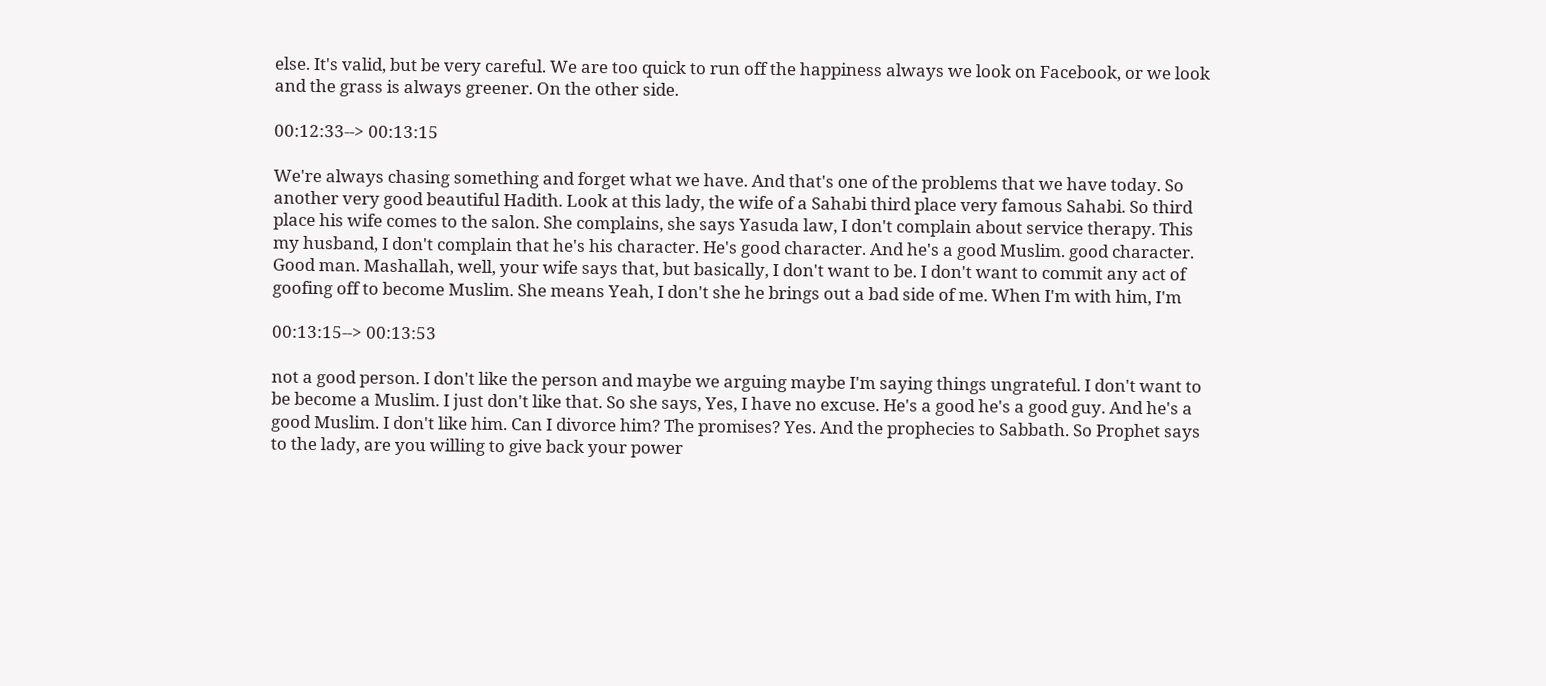else. It's valid, but be very careful. We are too quick to run off the happiness always we look on Facebook, or we look and the grass is always greener. On the other side.

00:12:33--> 00:13:15

We're always chasing something and forget what we have. And that's one of the problems that we have today. So another very good beautiful Hadith. Look at this lady, the wife of a Sahabi third place very famous Sahabi. So third place his wife comes to the salon. She complains, she says Yasuda law, I don't complain about service therapy. This my husband, I don't complain that he's his character. He's good character. And he's a good Muslim. good character. Good man. Mashallah, well, your wife says that, but basically, I don't want to be. I don't want to commit any act of goofing off to become Muslim. She means Yeah, I don't she he brings out a bad side of me. When I'm with him, I'm

00:13:15--> 00:13:53

not a good person. I don't like the person and maybe we arguing maybe I'm saying things ungrateful. I don't want to be become a Muslim. I just don't like that. So she says, Yes, I have no excuse. He's a good he's a good guy. And he's a good Muslim. I don't like him. Can I divorce him? The promises? Yes. And the prophecies to Sabbath. So Prophet says to the lady, are you willing to give back your power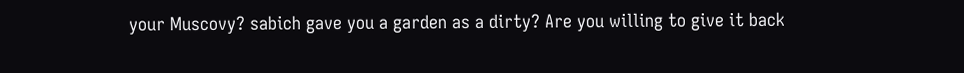your Muscovy? sabich gave you a garden as a dirty? Are you willing to give it back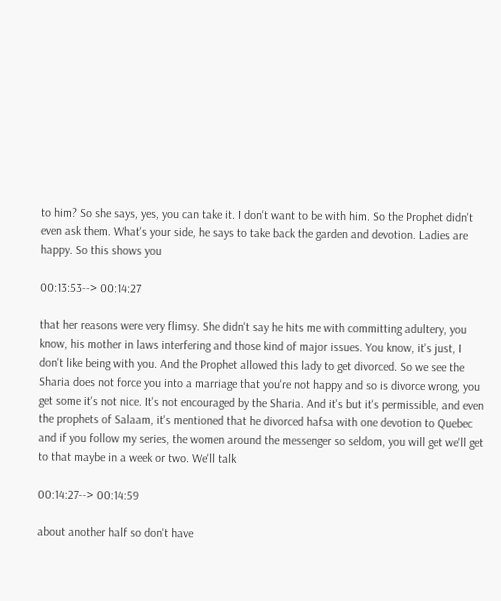to him? So she says, yes, you can take it. I don't want to be with him. So the Prophet didn't even ask them. What's your side, he says to take back the garden and devotion. Ladies are happy. So this shows you

00:13:53--> 00:14:27

that her reasons were very flimsy. She didn't say he hits me with committing adultery, you know, his mother in laws interfering and those kind of major issues. You know, it's just, I don't like being with you. And the Prophet allowed this lady to get divorced. So we see the Sharia does not force you into a marriage that you're not happy and so is divorce wrong, you get some it's not nice. It's not encouraged by the Sharia. And it's but it's permissible, and even the prophets of Salaam, it's mentioned that he divorced hafsa with one devotion to Quebec and if you follow my series, the women around the messenger so seldom, you will get we'll get to that maybe in a week or two. We'll talk

00:14:27--> 00:14:59

about another half so don't have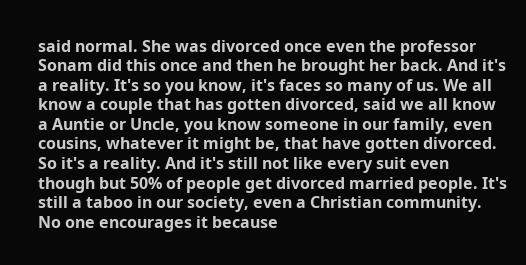said normal. She was divorced once even the professor Sonam did this once and then he brought her back. And it's a reality. It's so you know, it's faces so many of us. We all know a couple that has gotten divorced, said we all know a Auntie or Uncle, you know someone in our family, even cousins, whatever it might be, that have gotten divorced. So it's a reality. And it's still not like every suit even though but 50% of people get divorced married people. It's still a taboo in our society, even a Christian community. No one encourages it because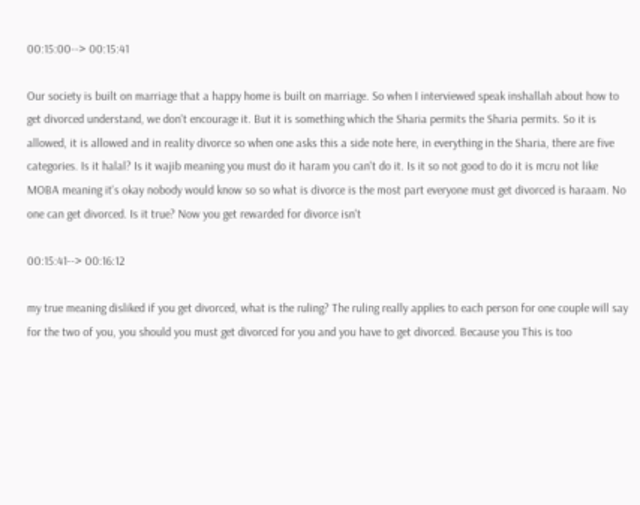00:15:00--> 00:15:41

Our society is built on marriage that a happy home is built on marriage. So when I interviewed speak inshallah about how to get divorced understand, we don't encourage it. But it is something which the Sharia permits the Sharia permits. So it is allowed, it is allowed and in reality divorce so when one asks this a side note here, in everything in the Sharia, there are five categories. Is it halal? Is it wajib meaning you must do it haram you can't do it. Is it so not good to do it is mcru not like MOBA meaning it's okay nobody would know so so what is divorce is the most part everyone must get divorced is haraam. No one can get divorced. Is it true? Now you get rewarded for divorce isn't

00:15:41--> 00:16:12

my true meaning disliked if you get divorced, what is the ruling? The ruling really applies to each person for one couple will say for the two of you, you should you must get divorced for you and you have to get divorced. Because you This is too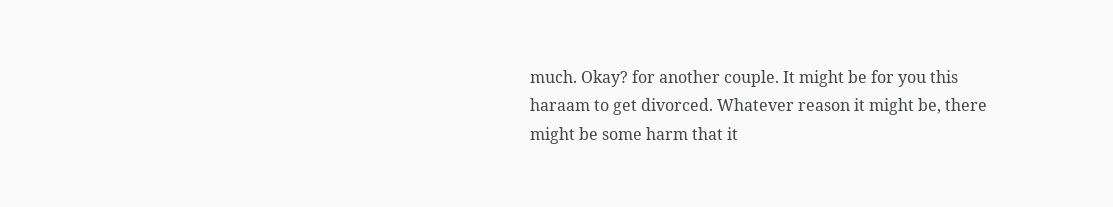much. Okay? for another couple. It might be for you this haraam to get divorced. Whatever reason it might be, there might be some harm that it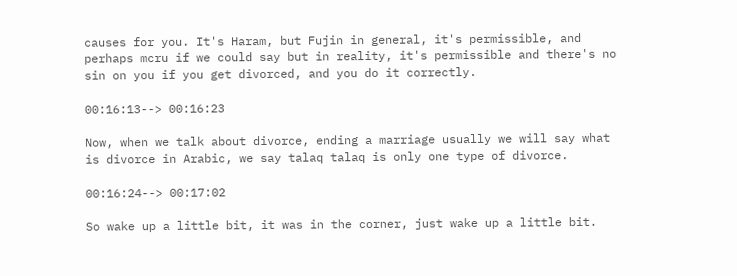causes for you. It's Haram, but Fujin in general, it's permissible, and perhaps mcru if we could say but in reality, it's permissible and there's no sin on you if you get divorced, and you do it correctly.

00:16:13--> 00:16:23

Now, when we talk about divorce, ending a marriage usually we will say what is divorce in Arabic, we say talaq talaq is only one type of divorce.

00:16:24--> 00:17:02

So wake up a little bit, it was in the corner, just wake up a little bit.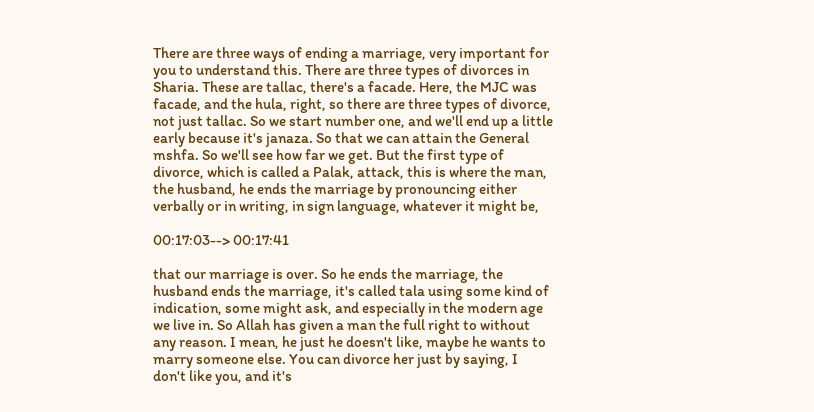There are three ways of ending a marriage, very important for you to understand this. There are three types of divorces in Sharia. These are tallac, there's a facade. Here, the MJC was facade, and the hula, right, so there are three types of divorce, not just tallac. So we start number one, and we'll end up a little early because it's janaza. So that we can attain the General mshfa. So we'll see how far we get. But the first type of divorce, which is called a Palak, attack, this is where the man, the husband, he ends the marriage by pronouncing either verbally or in writing, in sign language, whatever it might be,

00:17:03--> 00:17:41

that our marriage is over. So he ends the marriage, the husband ends the marriage, it's called tala using some kind of indication, some might ask, and especially in the modern age we live in. So Allah has given a man the full right to without any reason. I mean, he just he doesn't like, maybe he wants to marry someone else. You can divorce her just by saying, I don't like you, and it's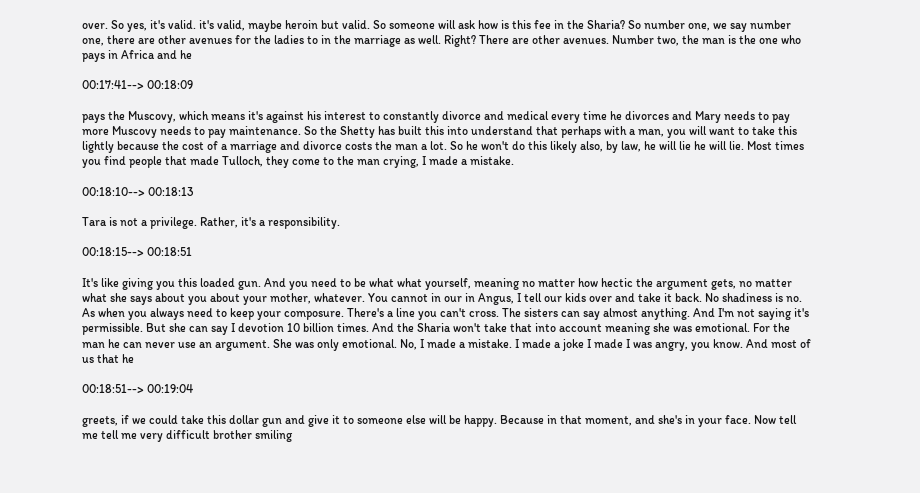over. So yes, it's valid. it's valid, maybe heroin but valid. So someone will ask how is this fee in the Sharia? So number one, we say number one, there are other avenues for the ladies to in the marriage as well. Right? There are other avenues. Number two, the man is the one who pays in Africa and he

00:17:41--> 00:18:09

pays the Muscovy, which means it's against his interest to constantly divorce and medical every time he divorces and Mary needs to pay more Muscovy needs to pay maintenance. So the Shetty has built this into understand that perhaps with a man, you will want to take this lightly because the cost of a marriage and divorce costs the man a lot. So he won't do this likely also, by law, he will lie he will lie. Most times you find people that made Tulloch, they come to the man crying, I made a mistake.

00:18:10--> 00:18:13

Tara is not a privilege. Rather, it's a responsibility.

00:18:15--> 00:18:51

It's like giving you this loaded gun. And you need to be what what yourself, meaning no matter how hectic the argument gets, no matter what she says about you about your mother, whatever. You cannot in our in Angus, I tell our kids over and take it back. No shadiness is no. As when you always need to keep your composure. There's a line you can't cross. The sisters can say almost anything. And I'm not saying it's permissible. But she can say I devotion 10 billion times. And the Sharia won't take that into account meaning she was emotional. For the man he can never use an argument. She was only emotional. No, I made a mistake. I made a joke I made I was angry, you know. And most of us that he

00:18:51--> 00:19:04

greets, if we could take this dollar gun and give it to someone else will be happy. Because in that moment, and she's in your face. Now tell me tell me very difficult brother smiling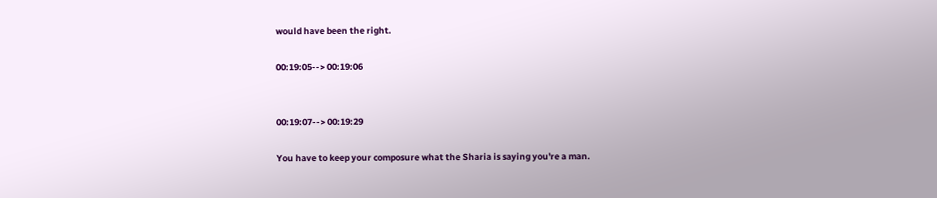would have been the right.

00:19:05--> 00:19:06


00:19:07--> 00:19:29

You have to keep your composure what the Sharia is saying you're a man.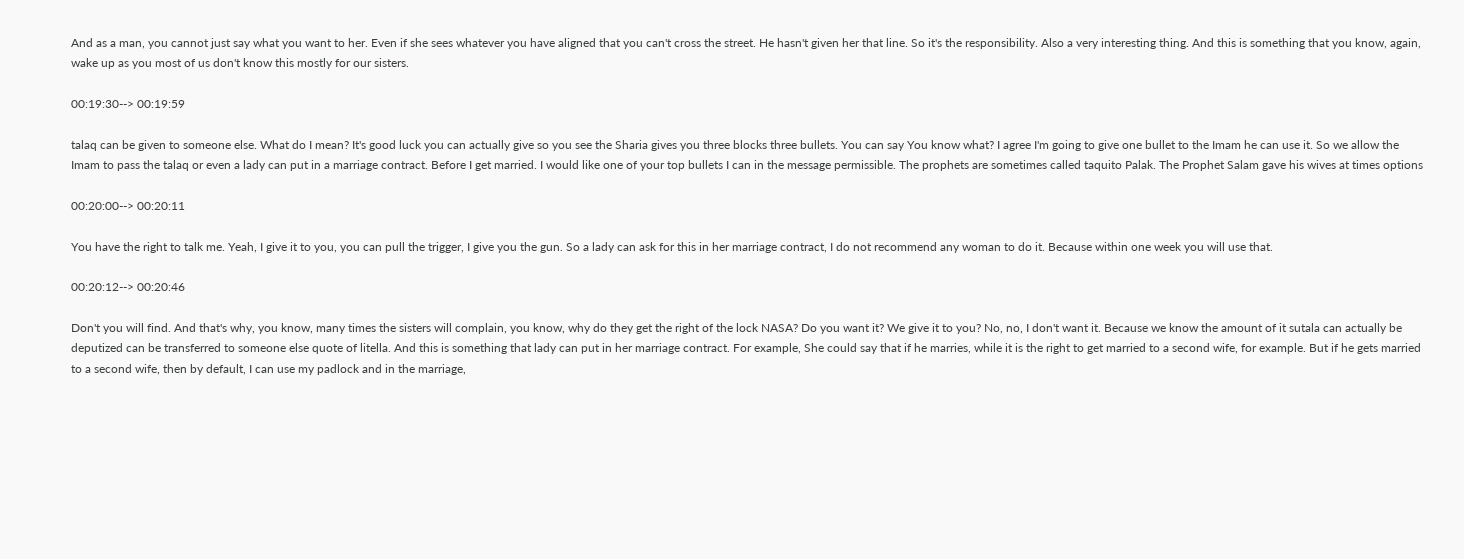And as a man, you cannot just say what you want to her. Even if she sees whatever you have aligned that you can't cross the street. He hasn't given her that line. So it's the responsibility. Also a very interesting thing. And this is something that you know, again, wake up as you most of us don't know this mostly for our sisters.

00:19:30--> 00:19:59

talaq can be given to someone else. What do I mean? It's good luck you can actually give so you see the Sharia gives you three blocks three bullets. You can say You know what? I agree I'm going to give one bullet to the Imam he can use it. So we allow the Imam to pass the talaq or even a lady can put in a marriage contract. Before I get married. I would like one of your top bullets I can in the message permissible. The prophets are sometimes called taquito Palak. The Prophet Salam gave his wives at times options

00:20:00--> 00:20:11

You have the right to talk me. Yeah, I give it to you, you can pull the trigger, I give you the gun. So a lady can ask for this in her marriage contract, I do not recommend any woman to do it. Because within one week you will use that.

00:20:12--> 00:20:46

Don't you will find. And that's why, you know, many times the sisters will complain, you know, why do they get the right of the lock NASA? Do you want it? We give it to you? No, no, I don't want it. Because we know the amount of it sutala can actually be deputized can be transferred to someone else quote of litella. And this is something that lady can put in her marriage contract. For example, She could say that if he marries, while it is the right to get married to a second wife, for example. But if he gets married to a second wife, then by default, I can use my padlock and in the marriage,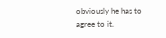obviously he has to agree to it.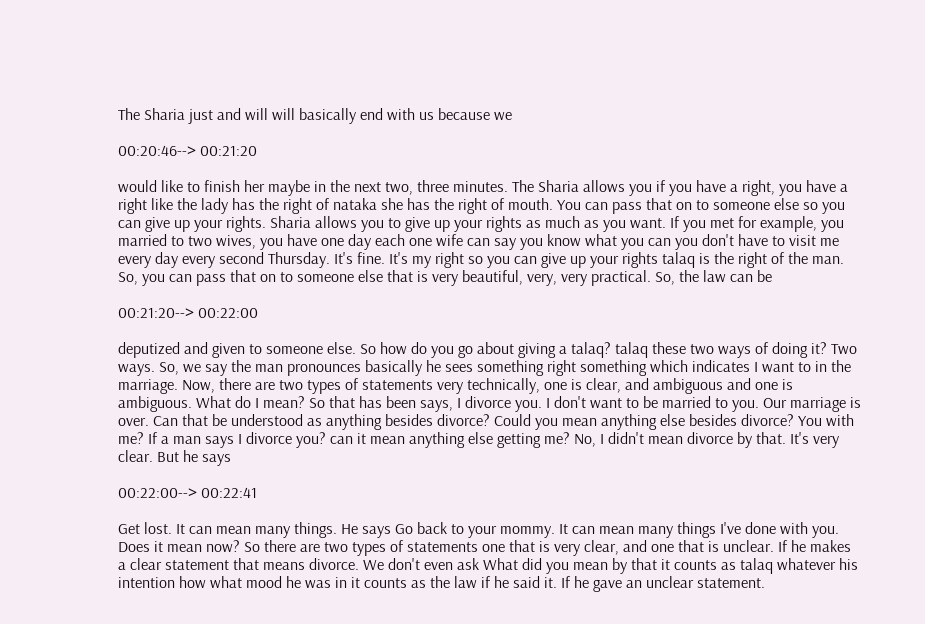The Sharia just and will will basically end with us because we

00:20:46--> 00:21:20

would like to finish her maybe in the next two, three minutes. The Sharia allows you if you have a right, you have a right like the lady has the right of nataka she has the right of mouth. You can pass that on to someone else so you can give up your rights. Sharia allows you to give up your rights as much as you want. If you met for example, you married to two wives, you have one day each one wife can say you know what you can you don't have to visit me every day every second Thursday. It's fine. It's my right so you can give up your rights talaq is the right of the man. So, you can pass that on to someone else that is very beautiful, very, very practical. So, the law can be

00:21:20--> 00:22:00

deputized and given to someone else. So how do you go about giving a talaq? talaq these two ways of doing it? Two ways. So, we say the man pronounces basically he sees something right something which indicates I want to in the marriage. Now, there are two types of statements very technically, one is clear, and ambiguous and one is ambiguous. What do I mean? So that has been says, I divorce you. I don't want to be married to you. Our marriage is over. Can that be understood as anything besides divorce? Could you mean anything else besides divorce? You with me? If a man says I divorce you? can it mean anything else getting me? No, I didn't mean divorce by that. It's very clear. But he says

00:22:00--> 00:22:41

Get lost. It can mean many things. He says Go back to your mommy. It can mean many things I've done with you. Does it mean now? So there are two types of statements one that is very clear, and one that is unclear. If he makes a clear statement that means divorce. We don't even ask What did you mean by that it counts as talaq whatever his intention how what mood he was in it counts as the law if he said it. If he gave an unclear statement.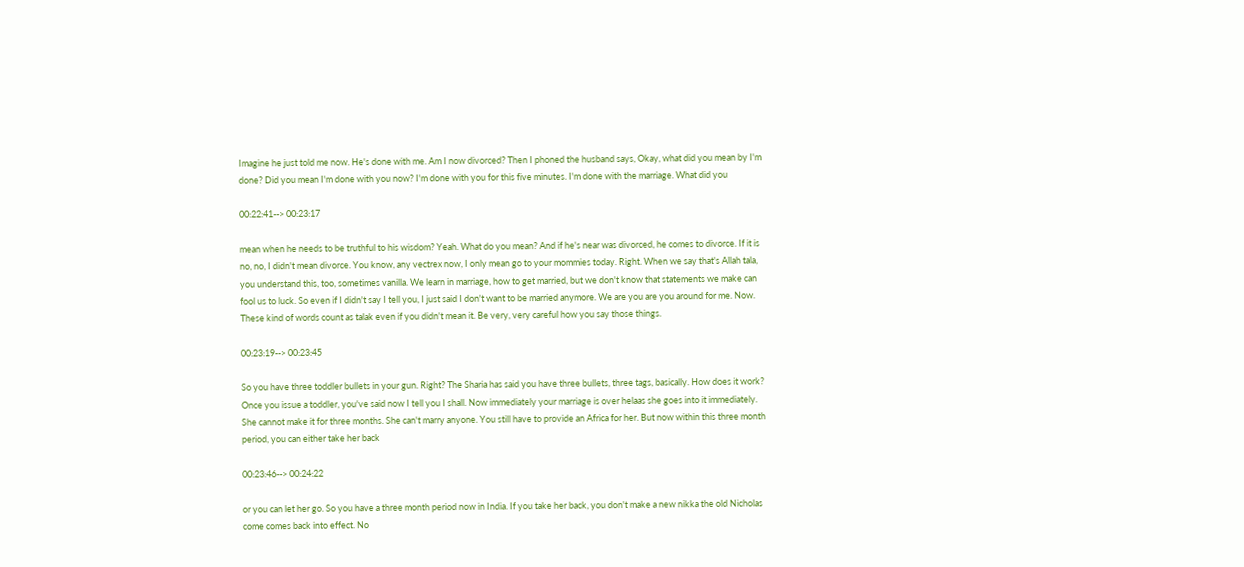Imagine he just told me now. He's done with me. Am I now divorced? Then I phoned the husband says, Okay, what did you mean by I'm done? Did you mean I'm done with you now? I'm done with you for this five minutes. I'm done with the marriage. What did you

00:22:41--> 00:23:17

mean when he needs to be truthful to his wisdom? Yeah. What do you mean? And if he's near was divorced, he comes to divorce. If it is no, no, I didn't mean divorce. You know, any vectrex now, I only mean go to your mommies today. Right. When we say that's Allah tala, you understand this, too, sometimes vanilla. We learn in marriage, how to get married, but we don't know that statements we make can fool us to luck. So even if I didn't say I tell you, I just said I don't want to be married anymore. We are you are you around for me. Now. These kind of words count as talak even if you didn't mean it. Be very, very careful how you say those things.

00:23:19--> 00:23:45

So you have three toddler bullets in your gun. Right? The Sharia has said you have three bullets, three tags, basically. How does it work? Once you issue a toddler, you've said now I tell you I shall. Now immediately your marriage is over helaas she goes into it immediately. She cannot make it for three months. She can't marry anyone. You still have to provide an Africa for her. But now within this three month period, you can either take her back

00:23:46--> 00:24:22

or you can let her go. So you have a three month period now in India. If you take her back, you don't make a new nikka the old Nicholas come comes back into effect. No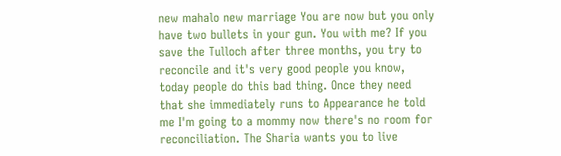new mahalo new marriage You are now but you only have two bullets in your gun. You with me? If you save the Tulloch after three months, you try to reconcile and it's very good people you know, today people do this bad thing. Once they need that she immediately runs to Appearance he told me I'm going to a mommy now there's no room for reconciliation. The Sharia wants you to live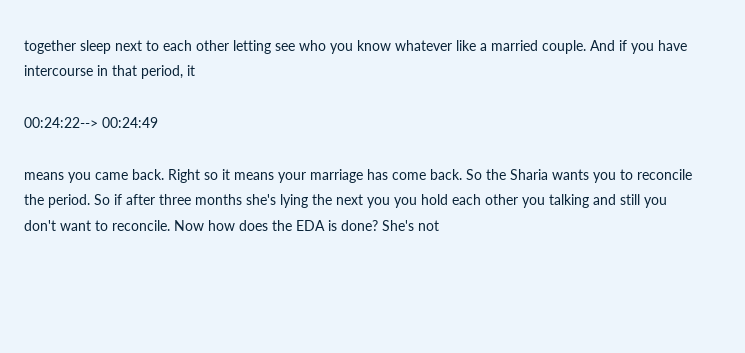together sleep next to each other letting see who you know whatever like a married couple. And if you have intercourse in that period, it

00:24:22--> 00:24:49

means you came back. Right so it means your marriage has come back. So the Sharia wants you to reconcile the period. So if after three months she's lying the next you you hold each other you talking and still you don't want to reconcile. Now how does the EDA is done? She's not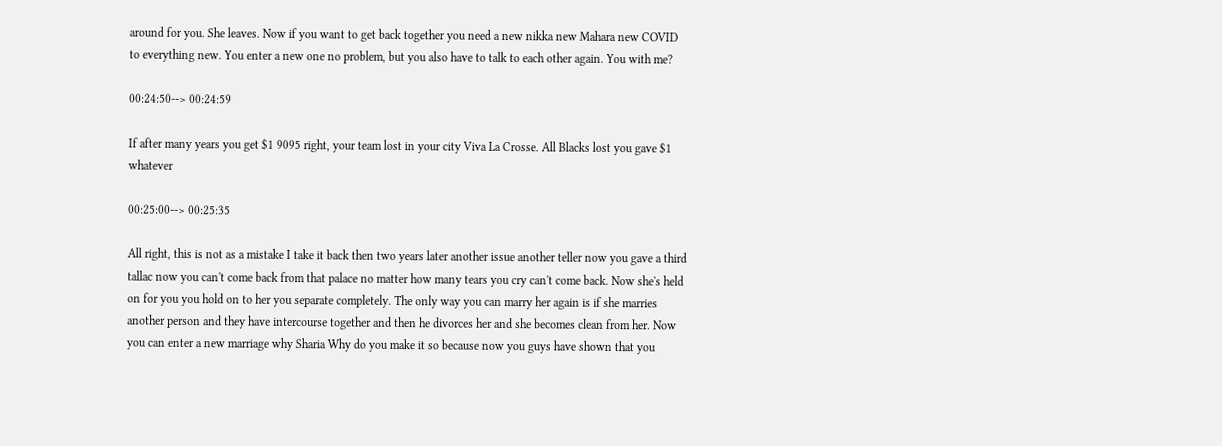around for you. She leaves. Now if you want to get back together you need a new nikka new Mahara new COVID to everything new. You enter a new one no problem, but you also have to talk to each other again. You with me?

00:24:50--> 00:24:59

If after many years you get $1 9095 right, your team lost in your city Viva La Crosse. All Blacks lost you gave $1 whatever

00:25:00--> 00:25:35

All right, this is not as a mistake I take it back then two years later another issue another teller now you gave a third tallac now you can't come back from that palace no matter how many tears you cry can't come back. Now she's held on for you you hold on to her you separate completely. The only way you can marry her again is if she marries another person and they have intercourse together and then he divorces her and she becomes clean from her. Now you can enter a new marriage why Sharia Why do you make it so because now you guys have shown that you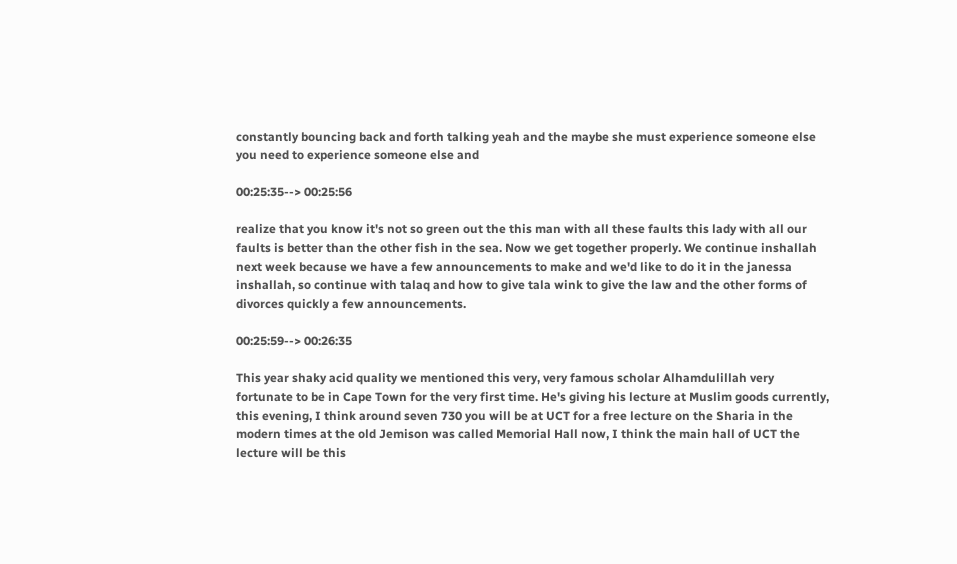constantly bouncing back and forth talking yeah and the maybe she must experience someone else you need to experience someone else and

00:25:35--> 00:25:56

realize that you know it's not so green out the this man with all these faults this lady with all our faults is better than the other fish in the sea. Now we get together properly. We continue inshallah next week because we have a few announcements to make and we'd like to do it in the janessa inshallah, so continue with talaq and how to give tala wink to give the law and the other forms of divorces quickly a few announcements.

00:25:59--> 00:26:35

This year shaky acid quality we mentioned this very, very famous scholar Alhamdulillah very fortunate to be in Cape Town for the very first time. He's giving his lecture at Muslim goods currently, this evening, I think around seven 730 you will be at UCT for a free lecture on the Sharia in the modern times at the old Jemison was called Memorial Hall now, I think the main hall of UCT the lecture will be this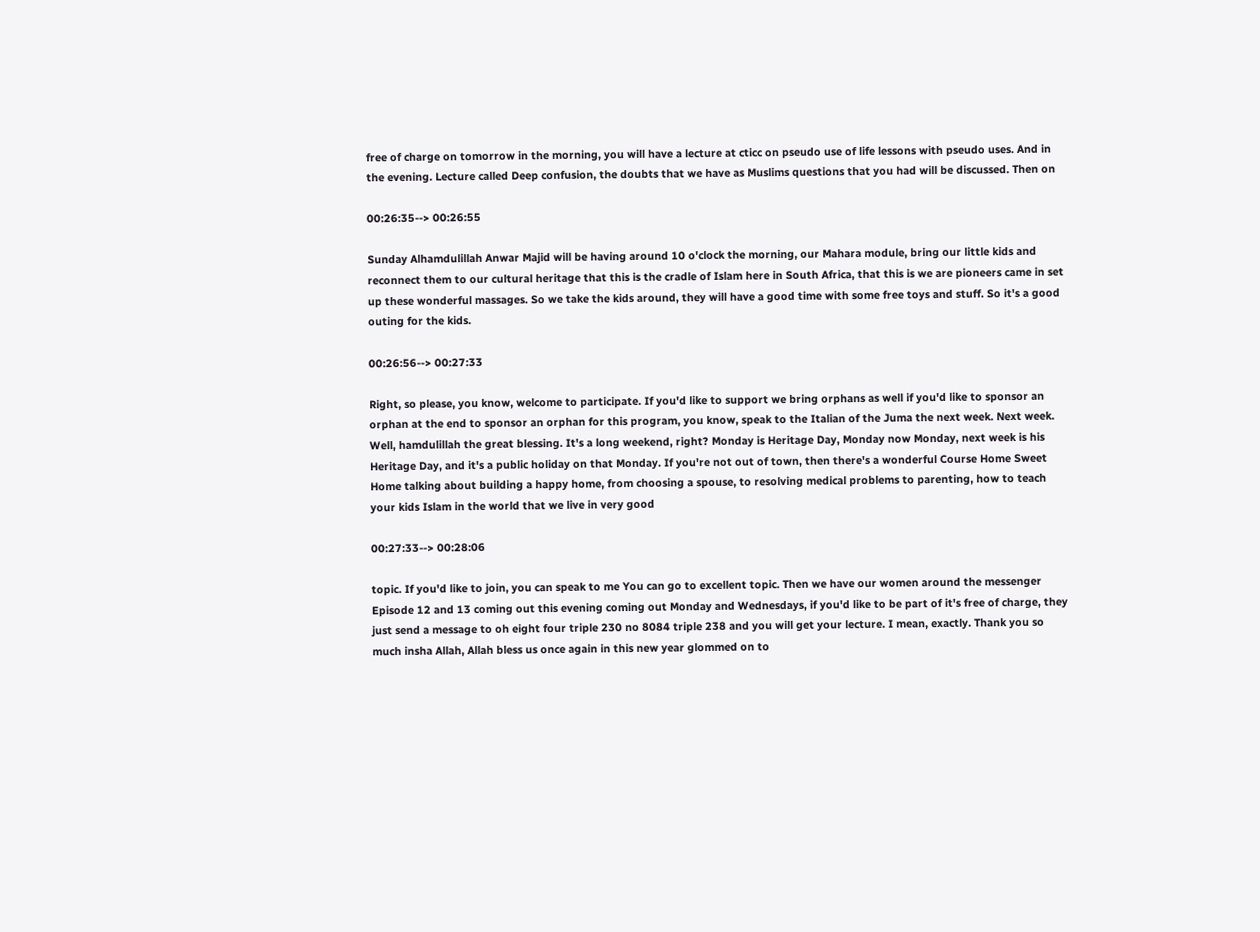free of charge on tomorrow in the morning, you will have a lecture at cticc on pseudo use of life lessons with pseudo uses. And in the evening. Lecture called Deep confusion, the doubts that we have as Muslims questions that you had will be discussed. Then on

00:26:35--> 00:26:55

Sunday Alhamdulillah Anwar Majid will be having around 10 o'clock the morning, our Mahara module, bring our little kids and reconnect them to our cultural heritage that this is the cradle of Islam here in South Africa, that this is we are pioneers came in set up these wonderful massages. So we take the kids around, they will have a good time with some free toys and stuff. So it's a good outing for the kids.

00:26:56--> 00:27:33

Right, so please, you know, welcome to participate. If you'd like to support we bring orphans as well if you'd like to sponsor an orphan at the end to sponsor an orphan for this program, you know, speak to the Italian of the Juma the next week. Next week. Well, hamdulillah the great blessing. It's a long weekend, right? Monday is Heritage Day, Monday now Monday, next week is his Heritage Day, and it's a public holiday on that Monday. If you're not out of town, then there's a wonderful Course Home Sweet Home talking about building a happy home, from choosing a spouse, to resolving medical problems to parenting, how to teach your kids Islam in the world that we live in very good

00:27:33--> 00:28:06

topic. If you'd like to join, you can speak to me You can go to excellent topic. Then we have our women around the messenger Episode 12 and 13 coming out this evening coming out Monday and Wednesdays, if you'd like to be part of it's free of charge, they just send a message to oh eight four triple 230 no 8084 triple 238 and you will get your lecture. I mean, exactly. Thank you so much insha Allah, Allah bless us once again in this new year glommed on to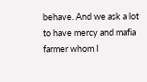behave. And we ask a lot to have mercy and mafia farmer whom I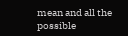mean and all the possible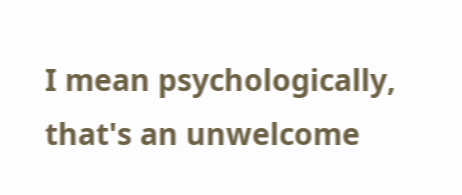I mean psychologically, that's an unwelcome